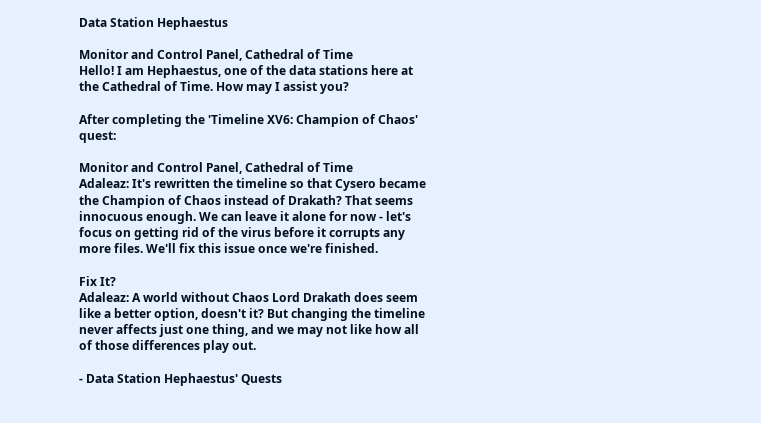Data Station Hephaestus

Monitor and Control Panel, Cathedral of Time
Hello! I am Hephaestus, one of the data stations here at the Cathedral of Time. How may I assist you?

After completing the 'Timeline XV6: Champion of Chaos' quest:

Monitor and Control Panel, Cathedral of Time
Adaleaz: It's rewritten the timeline so that Cysero became the Champion of Chaos instead of Drakath? That seems innocuous enough. We can leave it alone for now - let's focus on getting rid of the virus before it corrupts any more files. We'll fix this issue once we're finished.

Fix It?
Adaleaz: A world without Chaos Lord Drakath does seem like a better option, doesn't it? But changing the timeline never affects just one thing, and we may not like how all of those differences play out.

- Data Station Hephaestus' Quests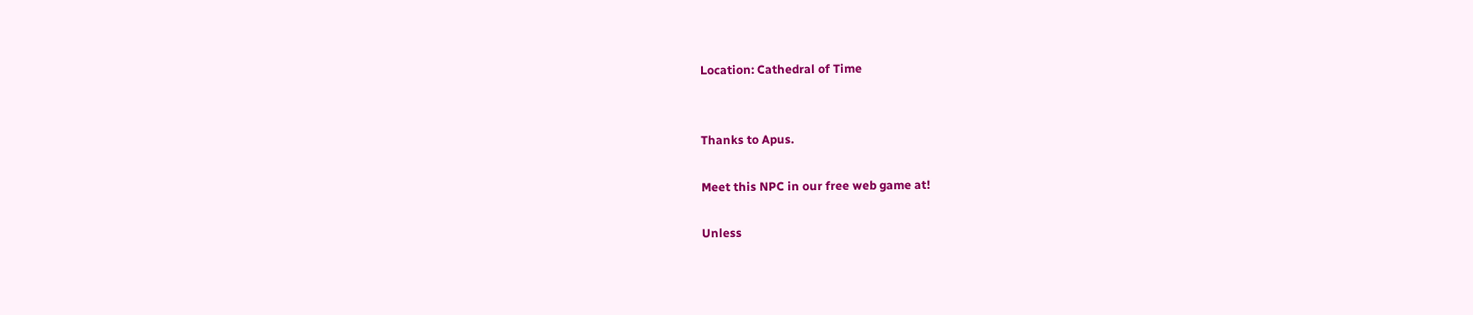Location: Cathedral of Time


Thanks to Apus.

Meet this NPC in our free web game at!

Unless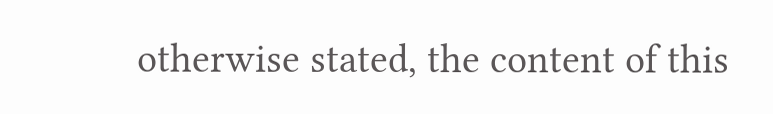otherwise stated, the content of this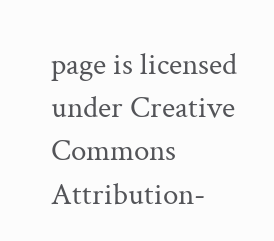page is licensed under Creative Commons Attribution-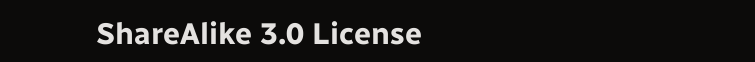ShareAlike 3.0 License